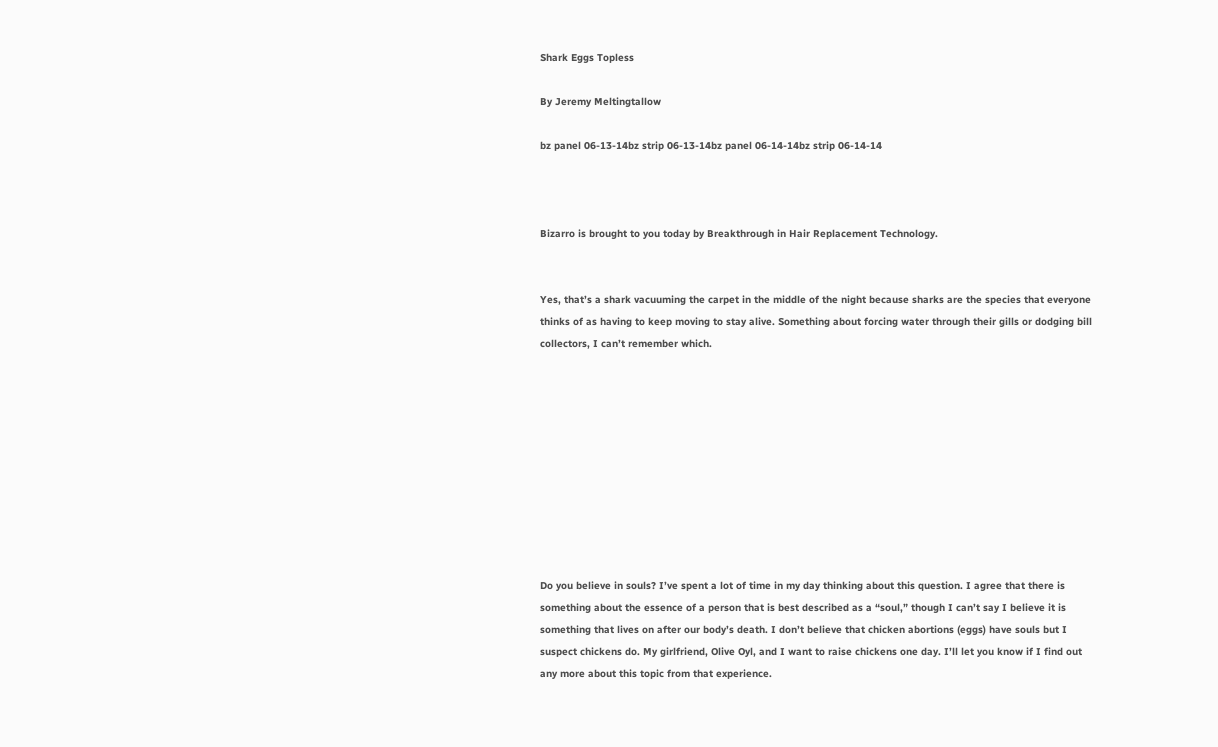Shark Eggs Topless

By Jeremy Meltingtallow

bz panel 06-13-14bz strip 06-13-14bz panel 06-14-14bz strip 06-14-14



Bizarro is brought to you today by Breakthrough in Hair Replacement Technology.


Yes, that’s a shark vacuuming the carpet in the middle of the night because sharks are the species that everyone thinks of as having to keep moving to stay alive. Something about forcing water through their gills or dodging bill collectors, I can’t remember which.










Do you believe in souls? I’ve spent a lot of time in my day thinking about this question. I agree that there is something about the essence of a person that is best described as a “soul,” though I can’t say I believe it is something that lives on after our body’s death. I don’t believe that chicken abortions (eggs) have souls but I suspect chickens do. My girlfriend, Olive Oyl, and I want to raise chickens one day. I’ll let you know if I find out any more about this topic from that experience.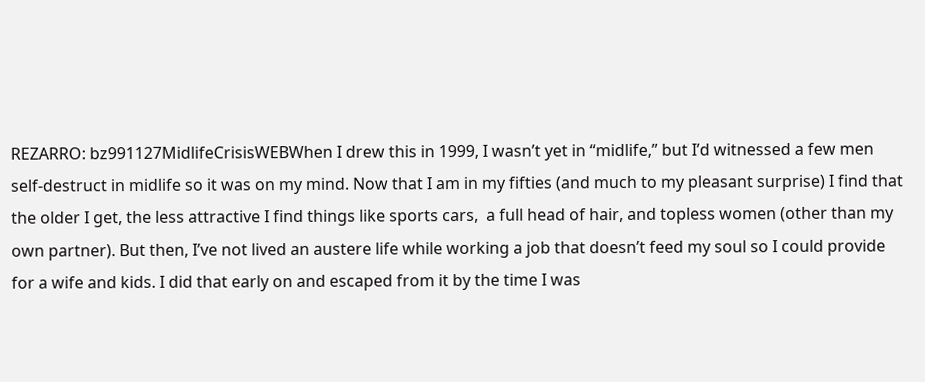REZARRO: bz991127MidlifeCrisisWEBWhen I drew this in 1999, I wasn’t yet in “midlife,” but I’d witnessed a few men self-destruct in midlife so it was on my mind. Now that I am in my fifties (and much to my pleasant surprise) I find that the older I get, the less attractive I find things like sports cars,  a full head of hair, and topless women (other than my own partner). But then, I’ve not lived an austere life while working a job that doesn’t feed my soul so I could provide for a wife and kids. I did that early on and escaped from it by the time I was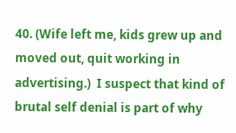40. (Wife left me, kids grew up and moved out, quit working in advertising.)  I suspect that kind of brutal self denial is part of why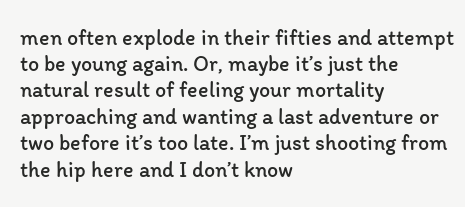men often explode in their fifties and attempt to be young again. Or, maybe it’s just the natural result of feeling your mortality approaching and wanting a last adventure or two before it’s too late. I’m just shooting from the hip here and I don’t know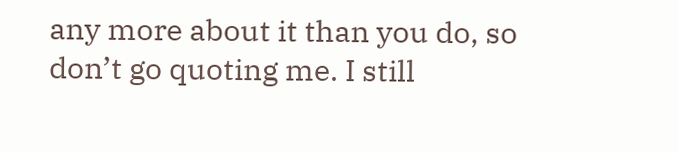any more about it than you do, so don’t go quoting me. I still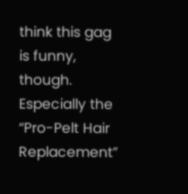think this gag is funny, though. Especially the “Pro-Pelt Hair Replacement”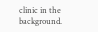clinic in the background.